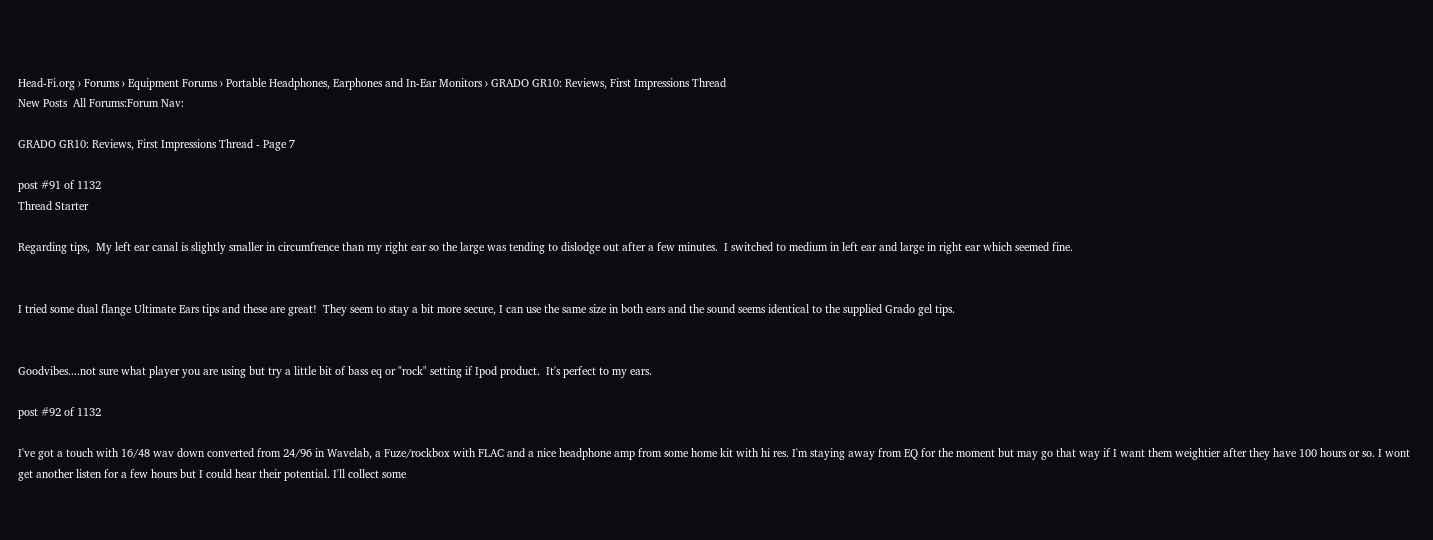Head-Fi.org › Forums › Equipment Forums › Portable Headphones, Earphones and In-Ear Monitors › GRADO GR10: Reviews, First Impressions Thread
New Posts  All Forums:Forum Nav:

GRADO GR10: Reviews, First Impressions Thread - Page 7

post #91 of 1132
Thread Starter

Regarding tips,  My left ear canal is slightly smaller in circumfrence than my right ear so the large was tending to dislodge out after a few minutes.  I switched to medium in left ear and large in right ear which seemed fine.


I tried some dual flange Ultimate Ears tips and these are great!  They seem to stay a bit more secure, I can use the same size in both ears and the sound seems identical to the supplied Grado gel tips.


Goodvibes....not sure what player you are using but try a little bit of bass eq or "rock" setting if Ipod product.  It's perfect to my ears.

post #92 of 1132

I've got a touch with 16/48 wav down converted from 24/96 in Wavelab, a Fuze/rockbox with FLAC and a nice headphone amp from some home kit with hi res. I'm staying away from EQ for the moment but may go that way if I want them weightier after they have 100 hours or so. I wont get another listen for a few hours but I could hear their potential. I'll collect some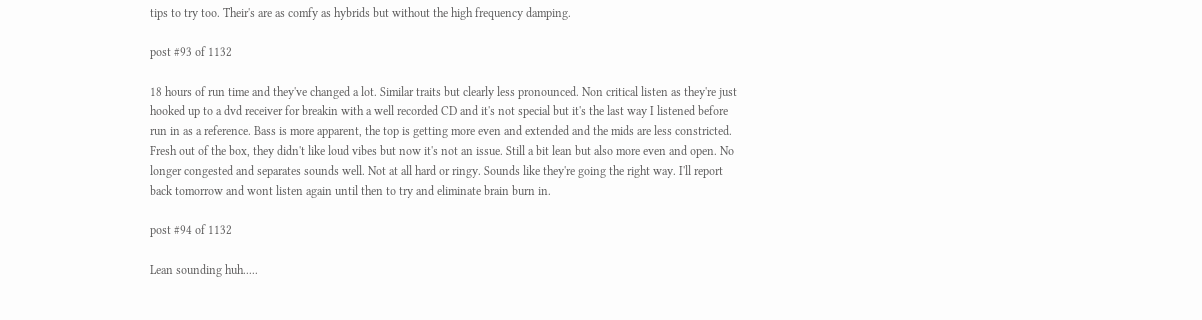tips to try too. Their's are as comfy as hybrids but without the high frequency damping.

post #93 of 1132

18 hours of run time and they've changed a lot. Similar traits but clearly less pronounced. Non critical listen as they're just hooked up to a dvd receiver for breakin with a well recorded CD and it's not special but it's the last way I listened before run in as a reference. Bass is more apparent, the top is getting more even and extended and the mids are less constricted. Fresh out of the box, they didn't like loud vibes but now it's not an issue. Still a bit lean but also more even and open. No longer congested and separates sounds well. Not at all hard or ringy. Sounds like they're going the right way. I'll report back tomorrow and wont listen again until then to try and eliminate brain burn in.

post #94 of 1132

Lean sounding huh.....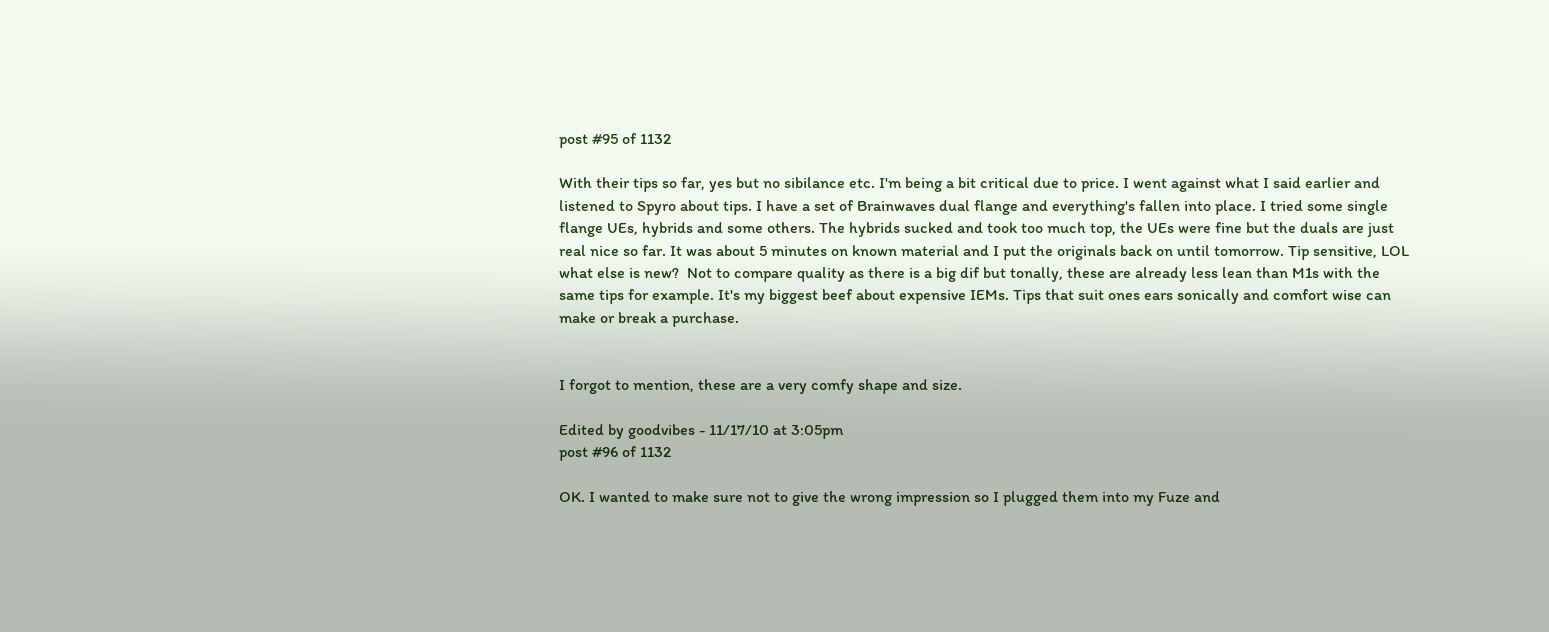post #95 of 1132

With their tips so far, yes but no sibilance etc. I'm being a bit critical due to price. I went against what I said earlier and listened to Spyro about tips. I have a set of Brainwaves dual flange and everything's fallen into place. I tried some single flange UEs, hybrids and some others. The hybrids sucked and took too much top, the UEs were fine but the duals are just real nice so far. It was about 5 minutes on known material and I put the originals back on until tomorrow. Tip sensitive, LOL what else is new?  Not to compare quality as there is a big dif but tonally, these are already less lean than M1s with the same tips for example. It's my biggest beef about expensive IEMs. Tips that suit ones ears sonically and comfort wise can make or break a purchase.


I forgot to mention, these are a very comfy shape and size.

Edited by goodvibes - 11/17/10 at 3:05pm
post #96 of 1132

OK. I wanted to make sure not to give the wrong impression so I plugged them into my Fuze and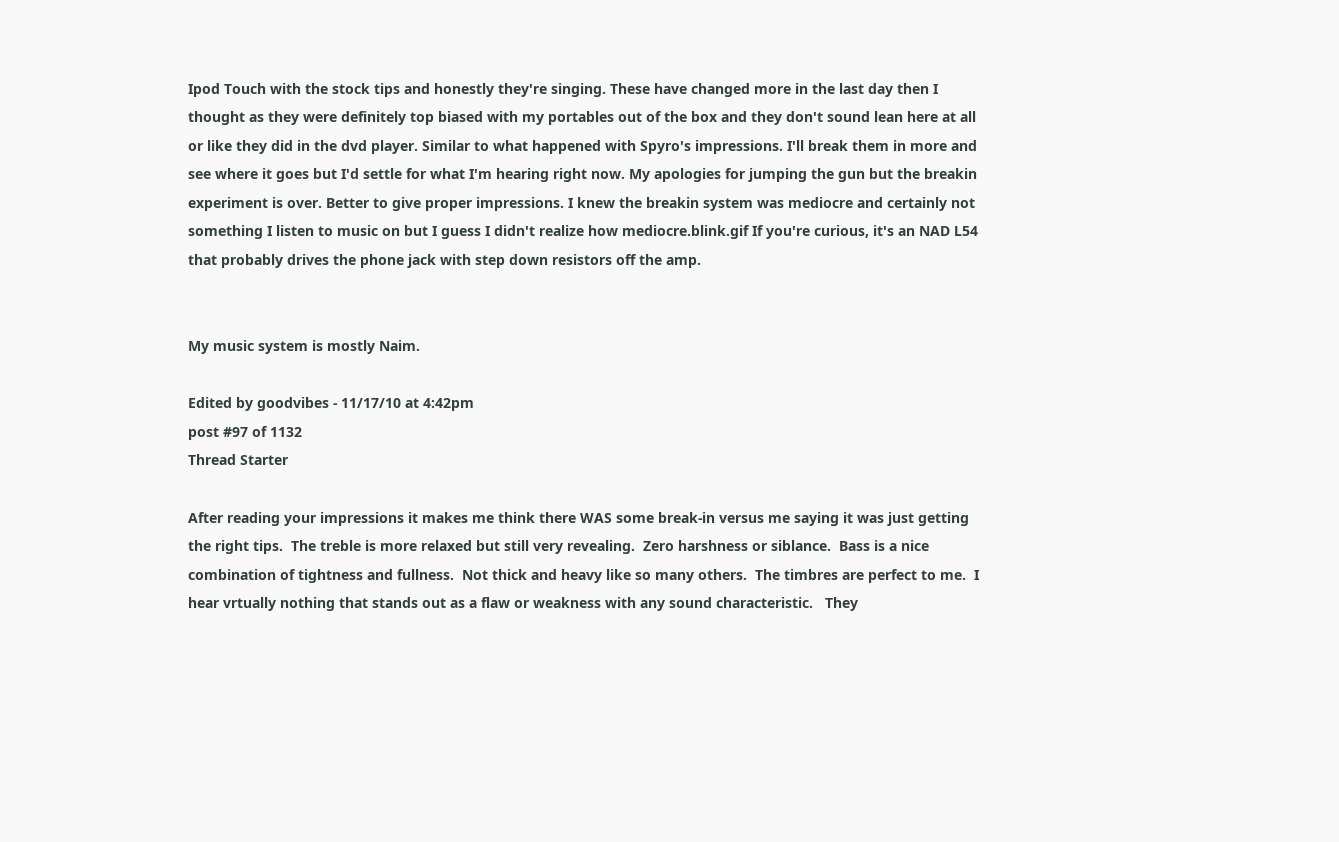Ipod Touch with the stock tips and honestly they're singing. These have changed more in the last day then I thought as they were definitely top biased with my portables out of the box and they don't sound lean here at all or like they did in the dvd player. Similar to what happened with Spyro's impressions. I'll break them in more and see where it goes but I'd settle for what I'm hearing right now. My apologies for jumping the gun but the breakin experiment is over. Better to give proper impressions. I knew the breakin system was mediocre and certainly not something I listen to music on but I guess I didn't realize how mediocre.blink.gif If you're curious, it's an NAD L54 that probably drives the phone jack with step down resistors off the amp.


My music system is mostly Naim.

Edited by goodvibes - 11/17/10 at 4:42pm
post #97 of 1132
Thread Starter

After reading your impressions it makes me think there WAS some break-in versus me saying it was just getting the right tips.  The treble is more relaxed but still very revealing.  Zero harshness or siblance.  Bass is a nice combination of tightness and fullness.  Not thick and heavy like so many others.  The timbres are perfect to me.  I hear vrtually nothing that stands out as a flaw or weakness with any sound characteristic.   They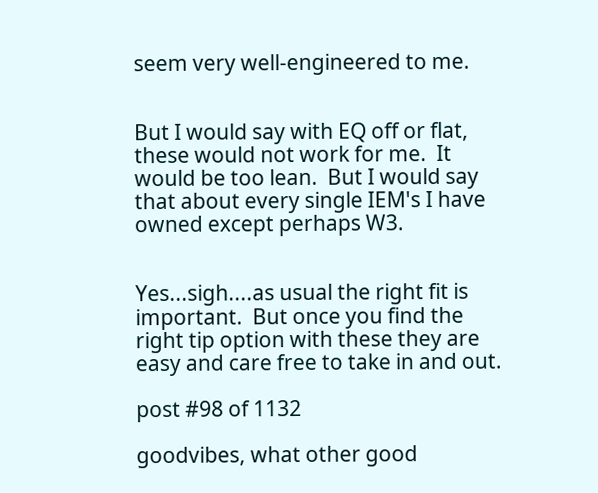seem very well-engineered to me.


But I would say with EQ off or flat, these would not work for me.  It would be too lean.  But I would say that about every single IEM's I have owned except perhaps W3.


Yes...sigh....as usual the right fit is important.  But once you find the right tip option with these they are easy and care free to take in and out.

post #98 of 1132

goodvibes, what other good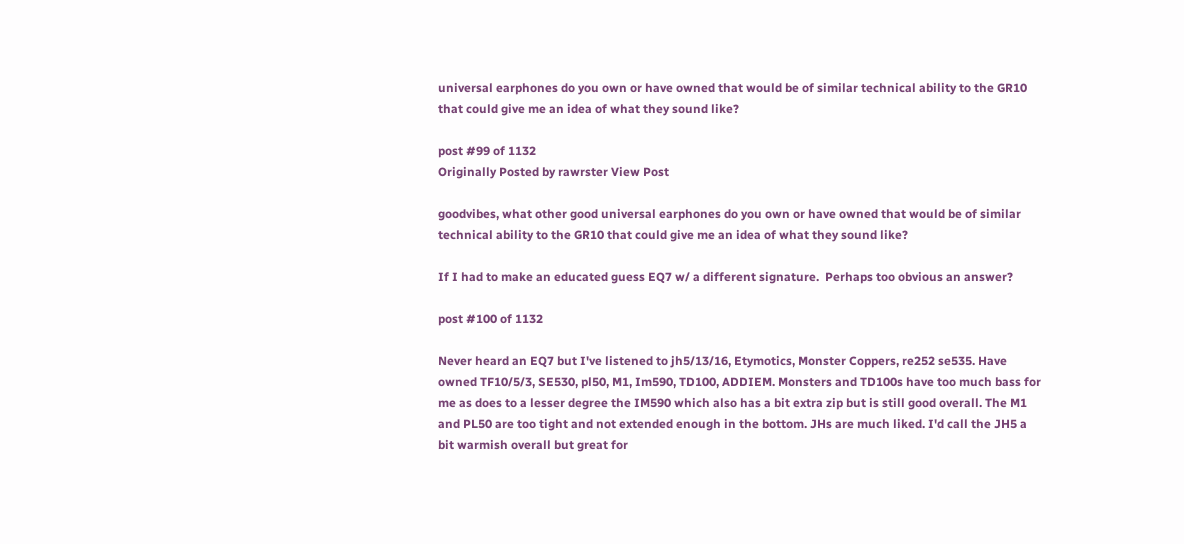universal earphones do you own or have owned that would be of similar technical ability to the GR10 that could give me an idea of what they sound like?

post #99 of 1132
Originally Posted by rawrster View Post

goodvibes, what other good universal earphones do you own or have owned that would be of similar technical ability to the GR10 that could give me an idea of what they sound like?

If I had to make an educated guess EQ7 w/ a different signature.  Perhaps too obvious an answer?

post #100 of 1132

Never heard an EQ7 but I've listened to jh5/13/16, Etymotics, Monster Coppers, re252 se535. Have owned TF10/5/3, SE530, pl50, M1, Im590, TD100, ADDIEM. Monsters and TD100s have too much bass for me as does to a lesser degree the IM590 which also has a bit extra zip but is still good overall. The M1 and PL50 are too tight and not extended enough in the bottom. JHs are much liked. I'd call the JH5 a bit warmish overall but great for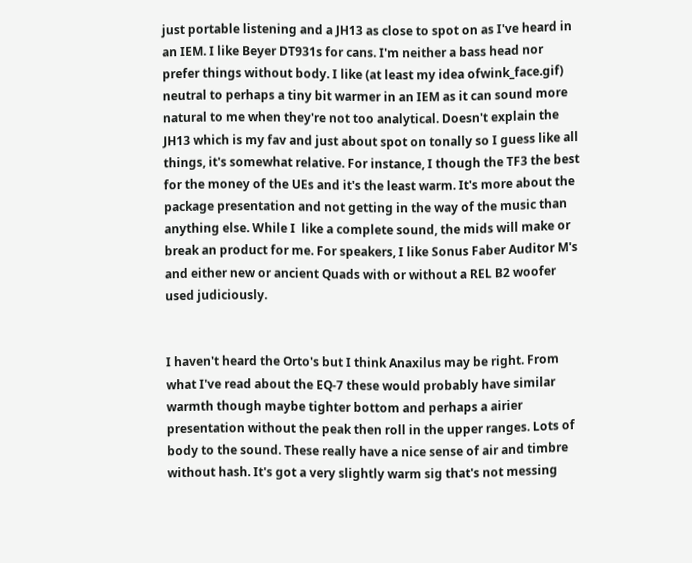just portable listening and a JH13 as close to spot on as I've heard in an IEM. I like Beyer DT931s for cans. I'm neither a bass head nor prefer things without body. I like (at least my idea ofwink_face.gif) neutral to perhaps a tiny bit warmer in an IEM as it can sound more natural to me when they're not too analytical. Doesn't explain the JH13 which is my fav and just about spot on tonally so I guess like all things, it's somewhat relative. For instance, I though the TF3 the best for the money of the UEs and it's the least warm. It's more about the package presentation and not getting in the way of the music than anything else. While I  like a complete sound, the mids will make or break an product for me. For speakers, I like Sonus Faber Auditor M's and either new or ancient Quads with or without a REL B2 woofer used judiciously.


I haven't heard the Orto's but I think Anaxilus may be right. From what I've read about the EQ-7 these would probably have similar warmth though maybe tighter bottom and perhaps a airier presentation without the peak then roll in the upper ranges. Lots of body to the sound. These really have a nice sense of air and timbre without hash. It's got a very slightly warm sig that's not messing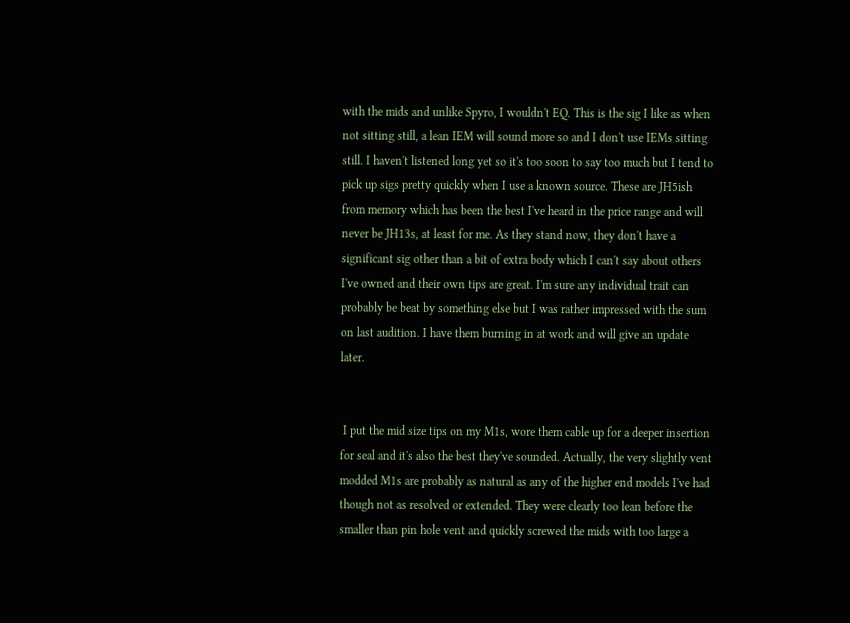with the mids and unlike Spyro, I wouldn't EQ. This is the sig I like as when not sitting still, a lean IEM will sound more so and I don't use IEMs sitting still. I haven't listened long yet so it's too soon to say too much but I tend to pick up sigs pretty quickly when I use a known source. These are JH5ish from memory which has been the best I've heard in the price range and will never be JH13s, at least for me. As they stand now, they don't have a significant sig other than a bit of extra body which I can't say about others I've owned and their own tips are great. I'm sure any individual trait can probably be beat by something else but I was rather impressed with the sum on last audition. I have them burning in at work and will give an update later.


 I put the mid size tips on my M1s, wore them cable up for a deeper insertion for seal and it's also the best they've sounded. Actually, the very slightly vent modded M1s are probably as natural as any of the higher end models I've had though not as resolved or extended. They were clearly too lean before the smaller than pin hole vent and quickly screwed the mids with too large a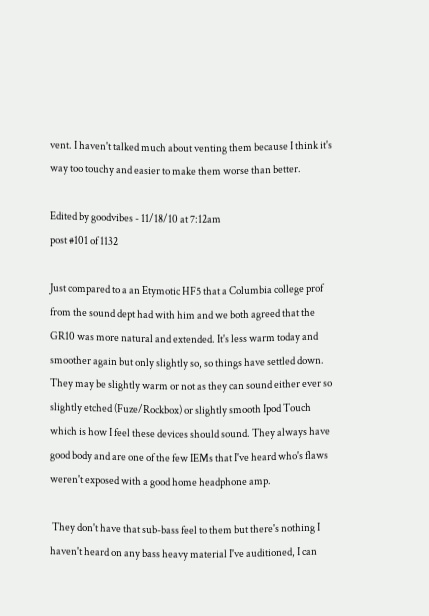vent. I haven't talked much about venting them because I think it's way too touchy and easier to make them worse than better.

Edited by goodvibes - 11/18/10 at 7:12am
post #101 of 1132

Just compared to a an Etymotic HF5 that a Columbia college prof from the sound dept had with him and we both agreed that the GR10 was more natural and extended. It's less warm today and smoother again but only slightly so, so things have settled down. They may be slightly warm or not as they can sound either ever so slightly etched (Fuze/Rockbox) or slightly smooth Ipod Touch which is how I feel these devices should sound. They always have good body and are one of the few IEMs that I've heard who's flaws weren't exposed with a good home headphone amp.

 They don't have that sub-bass feel to them but there's nothing I haven't heard on any bass heavy material I've auditioned, I can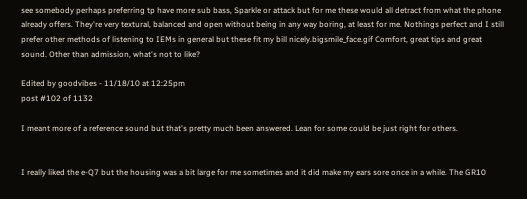see somebody perhaps preferring tp have more sub bass, Sparkle or attack but for me these would all detract from what the phone already offers. They're very textural, balanced and open without being in any way boring, at least for me. Nothings perfect and I still prefer other methods of listening to IEMs in general but these fit my bill nicely.bigsmile_face.gif Comfort, great tips and great sound. Other than admission, what's not to like?

Edited by goodvibes - 11/18/10 at 12:25pm
post #102 of 1132

I meant more of a reference sound but that's pretty much been answered. Lean for some could be just right for others.


I really liked the e-Q7 but the housing was a bit large for me sometimes and it did make my ears sore once in a while. The GR10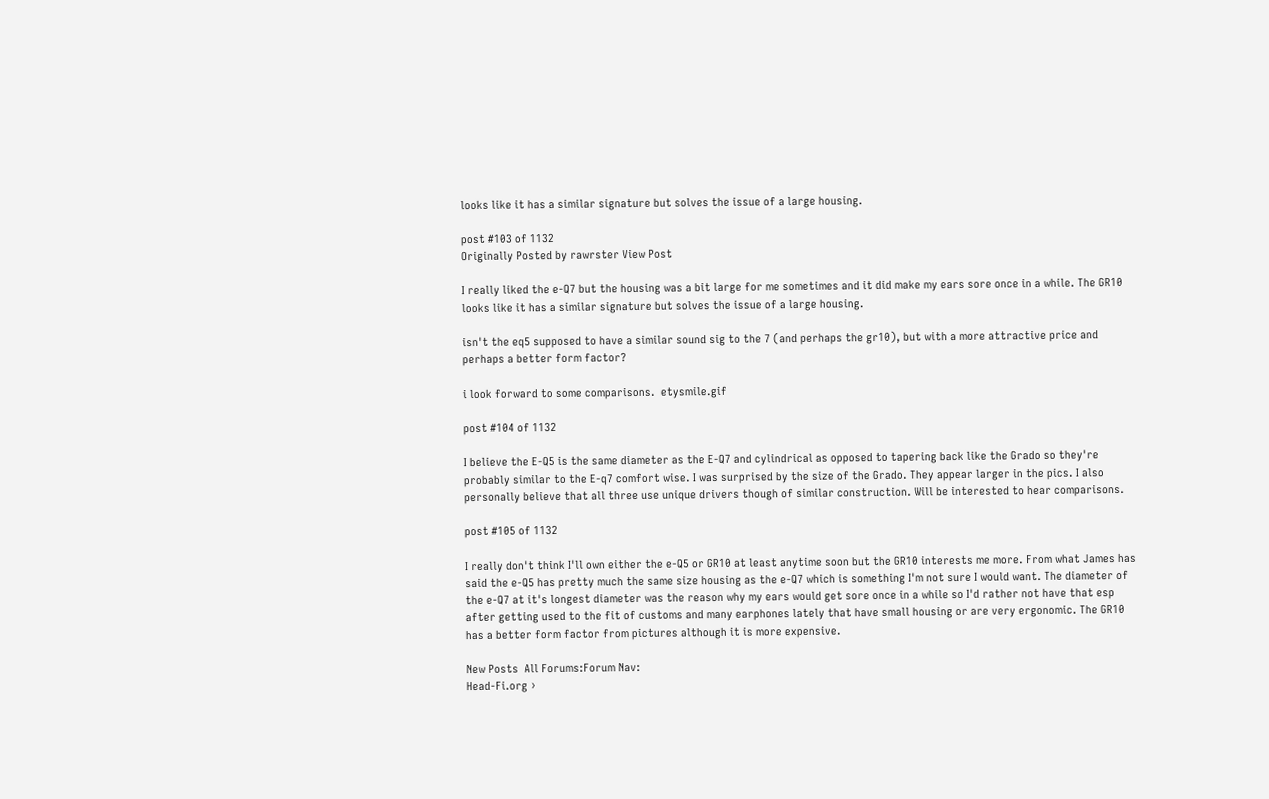looks like it has a similar signature but solves the issue of a large housing.

post #103 of 1132
Originally Posted by rawrster View Post

I really liked the e-Q7 but the housing was a bit large for me sometimes and it did make my ears sore once in a while. The GR10 looks like it has a similar signature but solves the issue of a large housing.

isn't the eq5 supposed to have a similar sound sig to the 7 (and perhaps the gr10), but with a more attractive price and perhaps a better form factor?

i look forward to some comparisons.  etysmile.gif

post #104 of 1132

I believe the E-Q5 is the same diameter as the E-Q7 and cylindrical as opposed to tapering back like the Grado so they're probably similar to the E-q7 comfort wise. I was surprised by the size of the Grado. They appear larger in the pics. I also personally believe that all three use unique drivers though of similar construction. Will be interested to hear comparisons.

post #105 of 1132

I really don't think I'll own either the e-Q5 or GR10 at least anytime soon but the GR10 interests me more. From what James has said the e-Q5 has pretty much the same size housing as the e-Q7 which is something I'm not sure I would want. The diameter of the e-Q7 at it's longest diameter was the reason why my ears would get sore once in a while so I'd rather not have that esp after getting used to the fit of customs and many earphones lately that have small housing or are very ergonomic. The GR10 has a better form factor from pictures although it is more expensive.

New Posts  All Forums:Forum Nav:
Head-Fi.org ›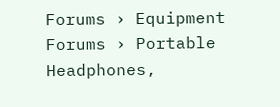Forums › Equipment Forums › Portable Headphones,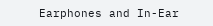Earphones and In-Ear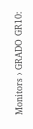Monitors › GRADO GR10: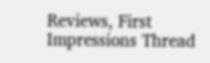Reviews, First Impressions Thread